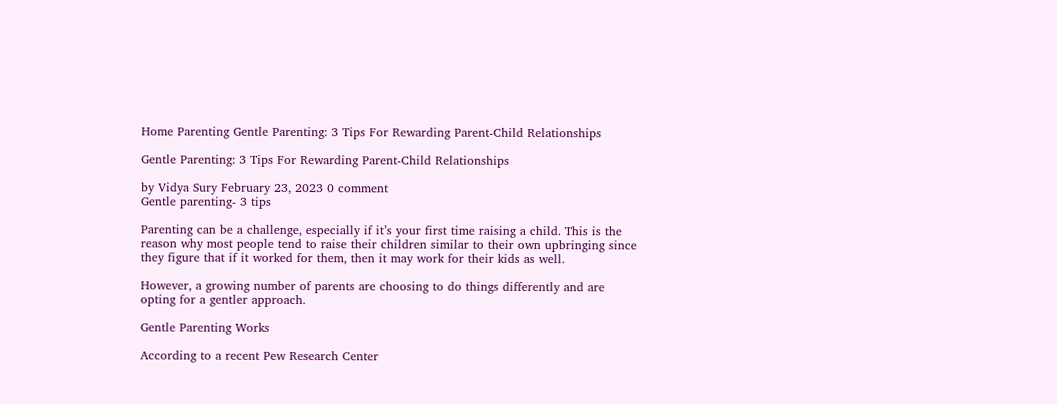Home Parenting Gentle Parenting: 3 Tips For Rewarding Parent-Child Relationships

Gentle Parenting: 3 Tips For Rewarding Parent-Child Relationships

by Vidya Sury February 23, 2023 0 comment
Gentle parenting- 3 tips

Parenting can be a challenge, especially if it’s your first time raising a child. This is the reason why most people tend to raise their children similar to their own upbringing since they figure that if it worked for them, then it may work for their kids as well.

However, a growing number of parents are choosing to do things differently and are opting for a gentler approach.

Gentle Parenting Works

According to a recent Pew Research Center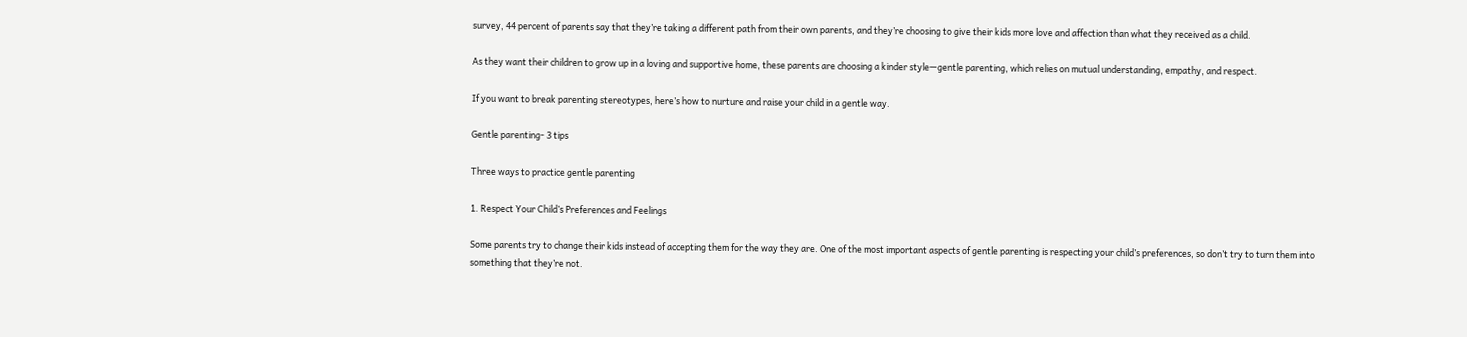survey, 44 percent of parents say that they’re taking a different path from their own parents, and they’re choosing to give their kids more love and affection than what they received as a child.

As they want their children to grow up in a loving and supportive home, these parents are choosing a kinder style—gentle parenting, which relies on mutual understanding, empathy, and respect.

If you want to break parenting stereotypes, here’s how to nurture and raise your child in a gentle way.

Gentle parenting- 3 tips

Three ways to practice gentle parenting

1. Respect Your Child’s Preferences and Feelings

Some parents try to change their kids instead of accepting them for the way they are. One of the most important aspects of gentle parenting is respecting your child’s preferences, so don’t try to turn them into something that they’re not.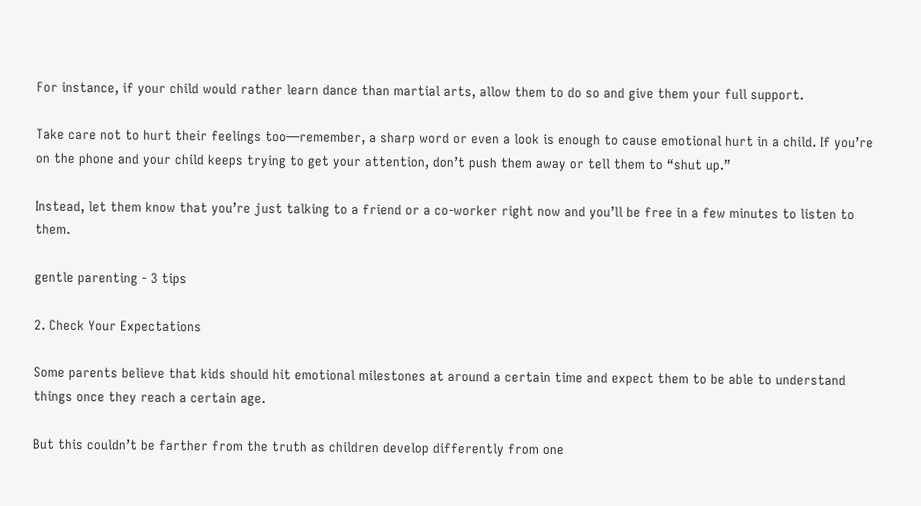For instance, if your child would rather learn dance than martial arts, allow them to do so and give them your full support.

Take care not to hurt their feelings too—remember, a sharp word or even a look is enough to cause emotional hurt in a child. If you’re on the phone and your child keeps trying to get your attention, don’t push them away or tell them to “shut up.”

Instead, let them know that you’re just talking to a friend or a co-worker right now and you’ll be free in a few minutes to listen to them.

gentle parenting - 3 tips

2. Check Your Expectations

Some parents believe that kids should hit emotional milestones at around a certain time and expect them to be able to understand things once they reach a certain age.

But this couldn’t be farther from the truth as children develop differently from one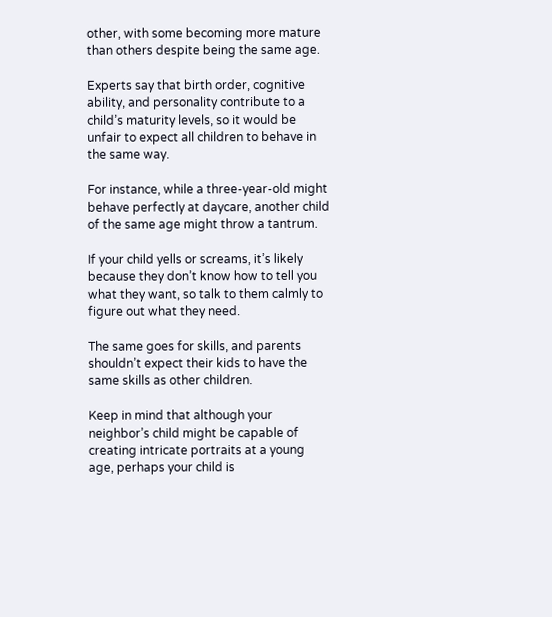other, with some becoming more mature than others despite being the same age.

Experts say that birth order, cognitive ability, and personality contribute to a child’s maturity levels, so it would be unfair to expect all children to behave in the same way.

For instance, while a three-year-old might behave perfectly at daycare, another child of the same age might throw a tantrum.

If your child yells or screams, it’s likely because they don’t know how to tell you what they want, so talk to them calmly to figure out what they need.

The same goes for skills, and parents shouldn’t expect their kids to have the same skills as other children.

Keep in mind that although your neighbor’s child might be capable of creating intricate portraits at a young age, perhaps your child is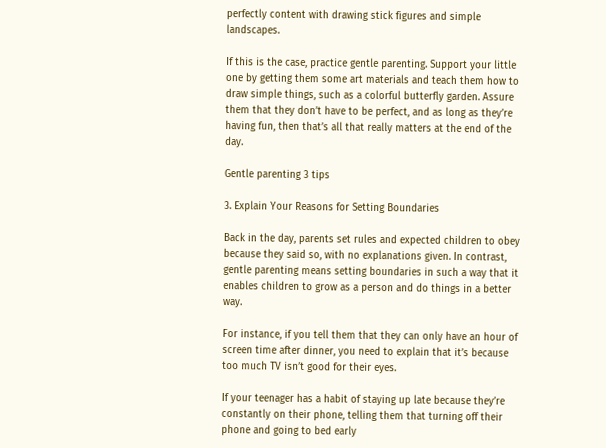perfectly content with drawing stick figures and simple landscapes.

If this is the case, practice gentle parenting. Support your little one by getting them some art materials and teach them how to draw simple things, such as a colorful butterfly garden. Assure them that they don’t have to be perfect, and as long as they’re having fun, then that’s all that really matters at the end of the day.

Gentle parenting 3 tips

3. Explain Your Reasons for Setting Boundaries

Back in the day, parents set rules and expected children to obey because they said so, with no explanations given. In contrast, gentle parenting means setting boundaries in such a way that it enables children to grow as a person and do things in a better way.

For instance, if you tell them that they can only have an hour of screen time after dinner, you need to explain that it’s because too much TV isn’t good for their eyes.

If your teenager has a habit of staying up late because they’re constantly on their phone, telling them that turning off their phone and going to bed early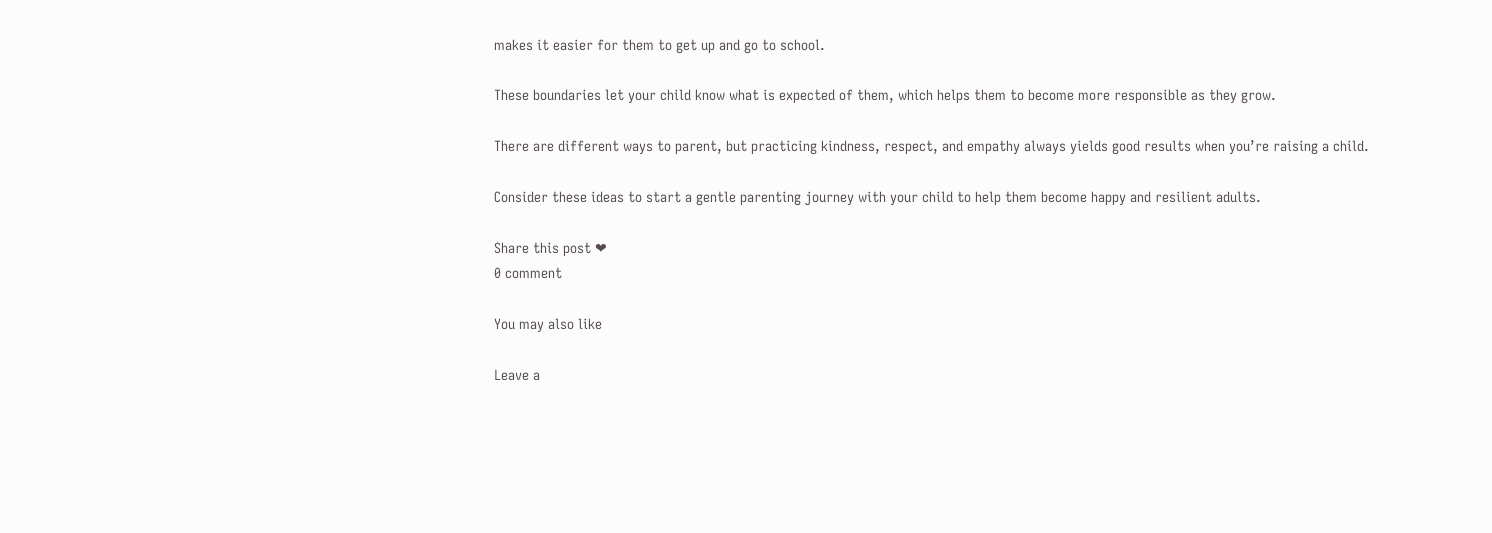makes it easier for them to get up and go to school.

These boundaries let your child know what is expected of them, which helps them to become more responsible as they grow.

There are different ways to parent, but practicing kindness, respect, and empathy always yields good results when you’re raising a child.

Consider these ideas to start a gentle parenting journey with your child to help them become happy and resilient adults.

Share this post ❤
0 comment

You may also like

Leave a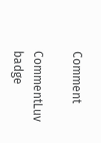Comment

CommentLuv badge